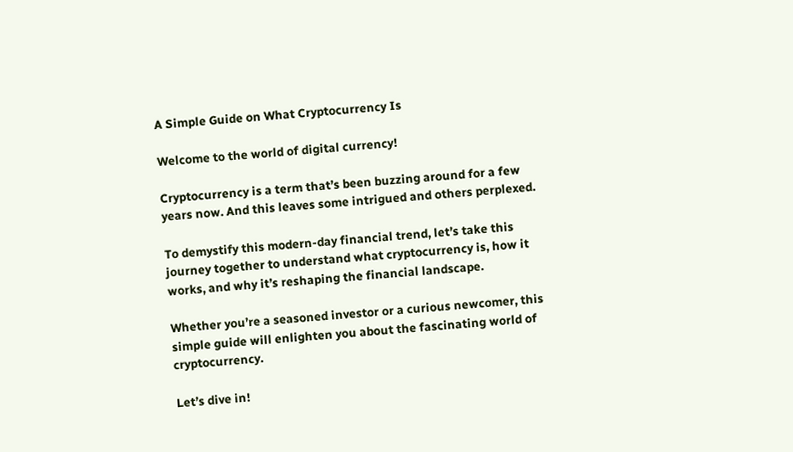A Simple Guide on What Cryptocurrency Is

Welcome to the world of digital currency!

Cryptocurrency is a term that’s been buzzing around for a few years now. And this leaves some intrigued and others perplexed.

To demystify this modern-day financial trend, let’s take this journey together to understand what cryptocurrency is, how it works, and why it’s reshaping the financial landscape.

Whether you’re a seasoned investor or a curious newcomer, this simple guide will enlighten you about the fascinating world of cryptocurrency.

Let’s dive in!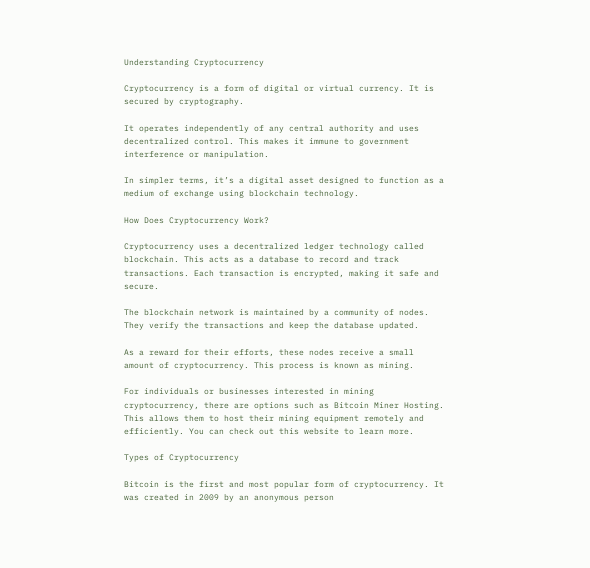Understanding Cryptocurrency

Cryptocurrency is a form of digital or virtual currency. It is secured by cryptography.

It operates independently of any central authority and uses decentralized control. This makes it immune to government interference or manipulation.

In simpler terms, it’s a digital asset designed to function as a medium of exchange using blockchain technology.

How Does Cryptocurrency Work?

Cryptocurrency uses a decentralized ledger technology called blockchain. This acts as a database to record and track transactions. Each transaction is encrypted, making it safe and secure.

The blockchain network is maintained by a community of nodes. They verify the transactions and keep the database updated.

As a reward for their efforts, these nodes receive a small amount of cryptocurrency. This process is known as mining.

For individuals or businesses interested in mining cryptocurrency, there are options such as Bitcoin Miner Hosting. This allows them to host their mining equipment remotely and efficiently. You can check out this website to learn more.

Types of Cryptocurrency

Bitcoin is the first and most popular form of cryptocurrency. It was created in 2009 by an anonymous person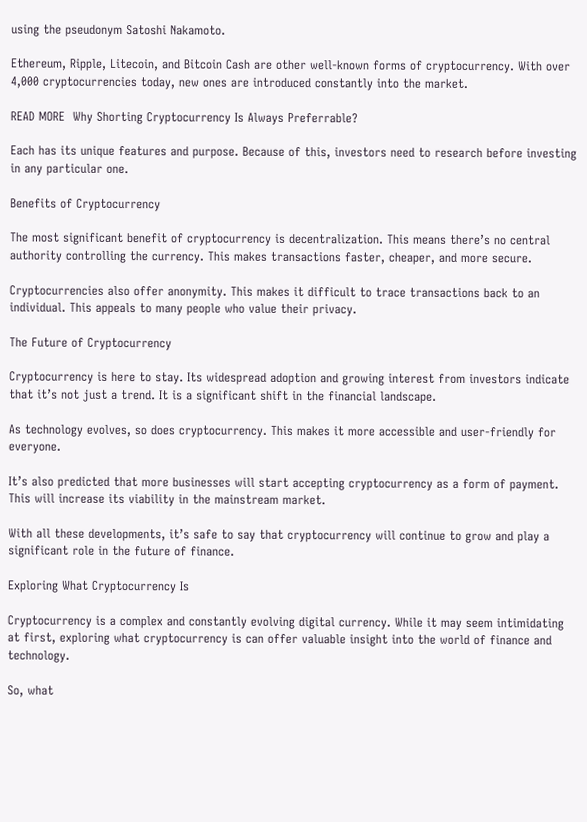using the pseudonym Satoshi Nakamoto.

Ethereum, Ripple, Litecoin, and Bitcoin Cash are other well-known forms of cryptocurrency. With over 4,000 cryptocurrencies today, new ones are introduced constantly into the market.

READ MORE  Why Shorting Cryptocurrency Is Always Preferrable?

Each has its unique features and purpose. Because of this, investors need to research before investing in any particular one.

Benefits of Cryptocurrency

The most significant benefit of cryptocurrency is decentralization. This means there’s no central authority controlling the currency. This makes transactions faster, cheaper, and more secure.

Cryptocurrencies also offer anonymity. This makes it difficult to trace transactions back to an individual. This appeals to many people who value their privacy.

The Future of Cryptocurrency

Cryptocurrency is here to stay. Its widespread adoption and growing interest from investors indicate that it’s not just a trend. It is a significant shift in the financial landscape.

As technology evolves, so does cryptocurrency. This makes it more accessible and user-friendly for everyone.

It’s also predicted that more businesses will start accepting cryptocurrency as a form of payment. This will increase its viability in the mainstream market.

With all these developments, it’s safe to say that cryptocurrency will continue to grow and play a significant role in the future of finance.

Exploring What Cryptocurrency Is

Cryptocurrency is a complex and constantly evolving digital currency. While it may seem intimidating at first, exploring what cryptocurrency is can offer valuable insight into the world of finance and technology.

So, what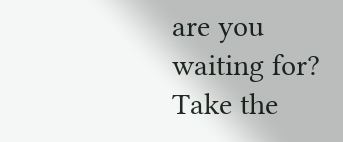are you waiting for? Take the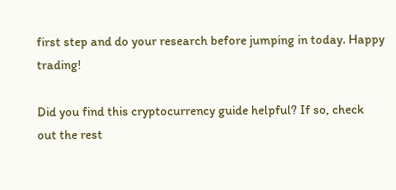first step and do your research before jumping in today. Happy trading!

Did you find this cryptocurrency guide helpful? If so, check out the rest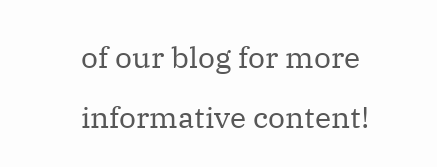of our blog for more informative content!